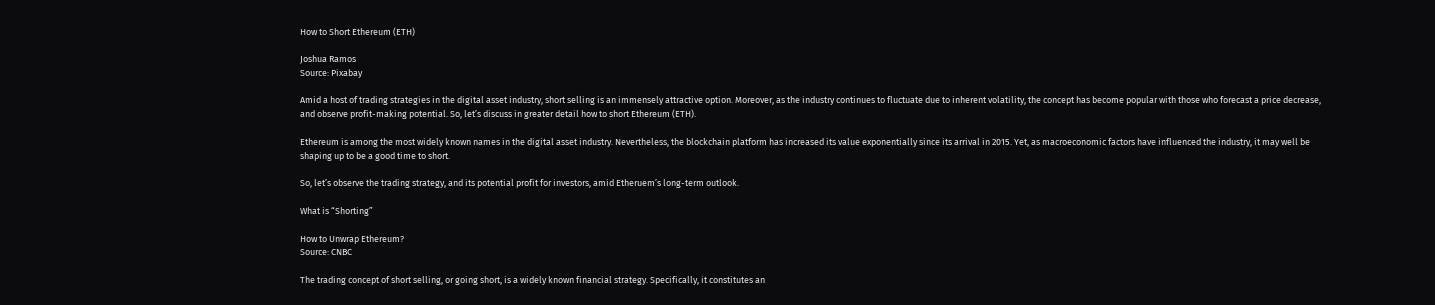How to Short Ethereum (ETH)

Joshua Ramos
Source: Pixabay

Amid a host of trading strategies in the digital asset industry, short selling is an immensely attractive option. Moreover, as the industry continues to fluctuate due to inherent volatility, the concept has become popular with those who forecast a price decrease, and observe profit-making potential. So, let’s discuss in greater detail how to short Ethereum (ETH).

Ethereum is among the most widely known names in the digital asset industry. Nevertheless, the blockchain platform has increased its value exponentially since its arrival in 2015. Yet, as macroeconomic factors have influenced the industry, it may well be shaping up to be a good time to short.

So, let’s observe the trading strategy, and its potential profit for investors, amid Etheruem’s long-term outlook.

What is “Shorting”

How to Unwrap Ethereum?
Source: CNBC

The trading concept of short selling, or going short, is a widely known financial strategy. Specifically, it constitutes an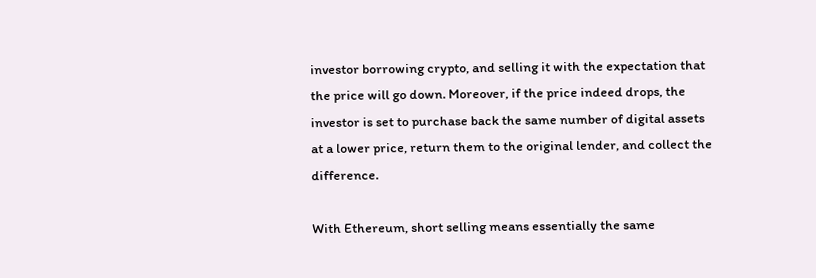investor borrowing crypto, and selling it with the expectation that the price will go down. Moreover, if the price indeed drops, the investor is set to purchase back the same number of digital assets at a lower price, return them to the original lender, and collect the difference.

With Ethereum, short selling means essentially the same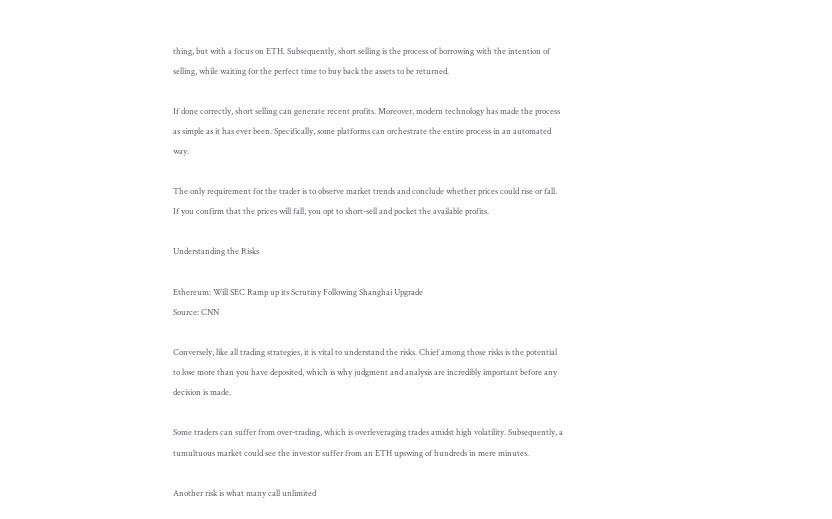thing, but with a focus on ETH. Subsequently, short selling is the process of borrowing with the intention of selling, while waiting for the perfect time to buy back the assets to be returned.

If done correctly, short selling can generate recent profits. Moreover, modern technology has made the process as simple as it has ever been. Specifically, some platforms can orchestrate the entire process in an automated way.

The only requirement for the trader is to observe market trends and conclude whether prices could rise or fall. If you confirm that the prices will fall, you opt to short-sell and pocket the available profits.

Understanding the Risks

Ethereum: Will SEC Ramp up its Scrutiny Following Shanghai Upgrade
Source: CNN

Conversely, like all trading strategies, it is vital to understand the risks. Chief among those risks is the potential to lose more than you have deposited, which is why judgment and analysis are incredibly important before any decision is made.

Some traders can suffer from over-trading, which is overleveraging trades amidst high volatility. Subsequently, a tumultuous market could see the investor suffer from an ETH upswing of hundreds in mere minutes.

Another risk is what many call unlimited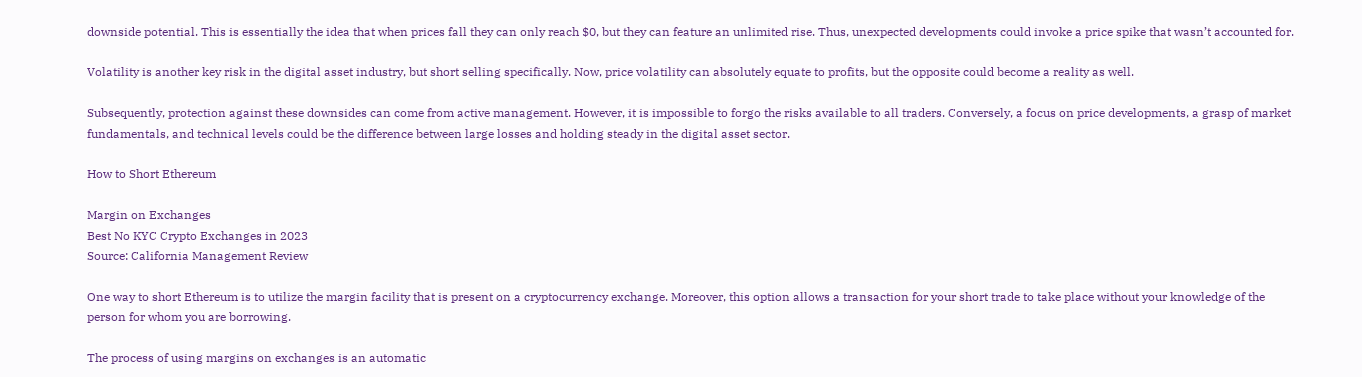downside potential. This is essentially the idea that when prices fall they can only reach $0, but they can feature an unlimited rise. Thus, unexpected developments could invoke a price spike that wasn’t accounted for.

Volatility is another key risk in the digital asset industry, but short selling specifically. Now, price volatility can absolutely equate to profits, but the opposite could become a reality as well.

Subsequently, protection against these downsides can come from active management. However, it is impossible to forgo the risks available to all traders. Conversely, a focus on price developments, a grasp of market fundamentals, and technical levels could be the difference between large losses and holding steady in the digital asset sector.

How to Short Ethereum

Margin on Exchanges
Best No KYC Crypto Exchanges in 2023
Source: California Management Review

One way to short Ethereum is to utilize the margin facility that is present on a cryptocurrency exchange. Moreover, this option allows a transaction for your short trade to take place without your knowledge of the person for whom you are borrowing.

The process of using margins on exchanges is an automatic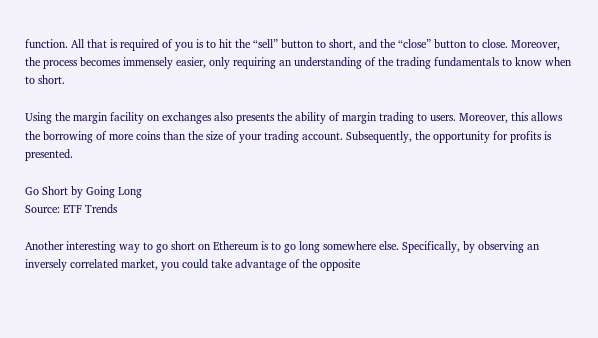function. All that is required of you is to hit the “sell” button to short, and the “close” button to close. Moreover, the process becomes immensely easier, only requiring an understanding of the trading fundamentals to know when to short.

Using the margin facility on exchanges also presents the ability of margin trading to users. Moreover, this allows the borrowing of more coins than the size of your trading account. Subsequently, the opportunity for profits is presented.

Go Short by Going Long
Source: ETF Trends

Another interesting way to go short on Ethereum is to go long somewhere else. Specifically, by observing an inversely correlated market, you could take advantage of the opposite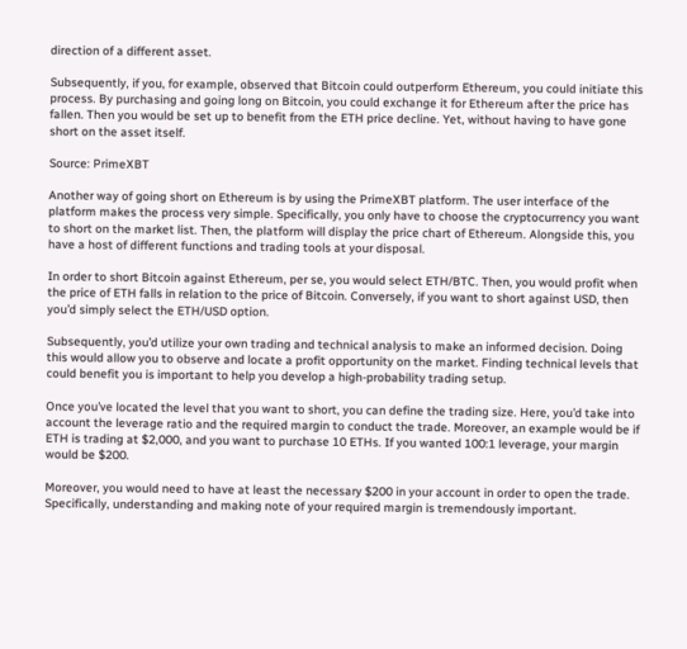direction of a different asset.

Subsequently, if you, for example, observed that Bitcoin could outperform Ethereum, you could initiate this process. By purchasing and going long on Bitcoin, you could exchange it for Ethereum after the price has fallen. Then you would be set up to benefit from the ETH price decline. Yet, without having to have gone short on the asset itself.

Source: PrimeXBT

Another way of going short on Ethereum is by using the PrimeXBT platform. The user interface of the platform makes the process very simple. Specifically, you only have to choose the cryptocurrency you want to short on the market list. Then, the platform will display the price chart of Ethereum. Alongside this, you have a host of different functions and trading tools at your disposal.

In order to short Bitcoin against Ethereum, per se, you would select ETH/BTC. Then, you would profit when the price of ETH falls in relation to the price of Bitcoin. Conversely, if you want to short against USD, then you’d simply select the ETH/USD option.

Subsequently, you’d utilize your own trading and technical analysis to make an informed decision. Doing this would allow you to observe and locate a profit opportunity on the market. Finding technical levels that could benefit you is important to help you develop a high-probability trading setup.

Once you’ve located the level that you want to short, you can define the trading size. Here, you’d take into account the leverage ratio and the required margin to conduct the trade. Moreover, an example would be if ETH is trading at $2,000, and you want to purchase 10 ETHs. If you wanted 100:1 leverage, your margin would be $200.

Moreover, you would need to have at least the necessary $200 in your account in order to open the trade. Specifically, understanding and making note of your required margin is tremendously important.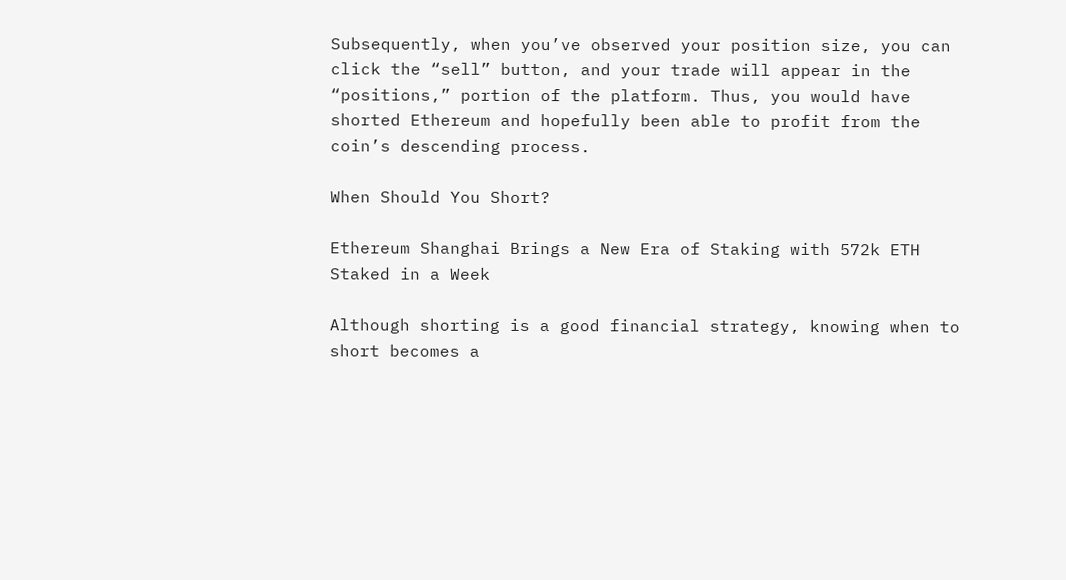Subsequently, when you’ve observed your position size, you can click the “sell” button, and your trade will appear in the “positions,” portion of the platform. Thus, you would have shorted Ethereum and hopefully been able to profit from the coin’s descending process.

When Should You Short?

Ethereum Shanghai Brings a New Era of Staking with 572k ETH Staked in a Week

Although shorting is a good financial strategy, knowing when to short becomes a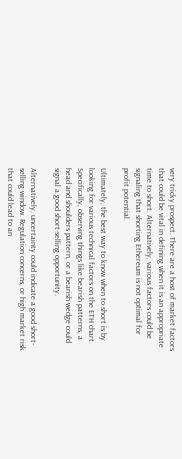very tricky prospect. There are a host of market factors that could be vital in defining when it is an appropriate time to short. Alternatively, various factors could be signaling that shorting Ethereum is not optimal for profit potential.

Ultimately, the best way to know when to short is by looking for various technical factors on the ETH chart. Specifically, observing things like bearish patterns, a head and shoulders pattern, or a bearish wedge could signal a good short-selling opportunity.

Alternatively, uncertainty could indicate a good short-selling window. Regulation concerns, or high market risk that could lead to an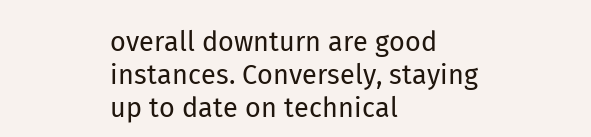overall downturn are good instances. Conversely, staying up to date on technical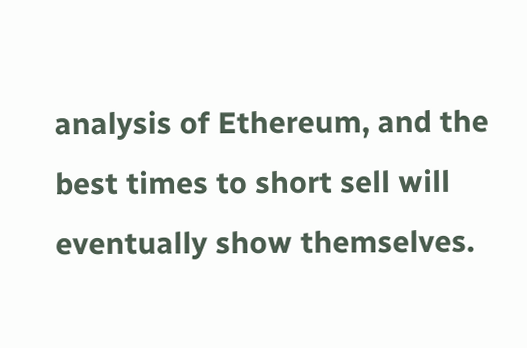analysis of Ethereum, and the best times to short sell will eventually show themselves.